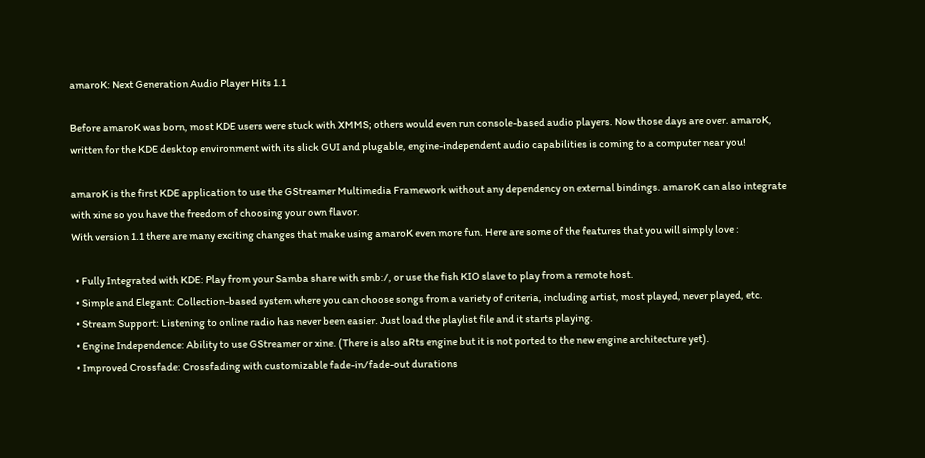amaroK: Next Generation Audio Player Hits 1.1

Before amaroK was born, most KDE users were stuck with XMMS; others would even run console-based audio players. Now those days are over. amaroK, written for the KDE desktop environment with its slick GUI and plugable, engine-independent audio capabilities is coming to a computer near you!

amaroK is the first KDE application to use the GStreamer Multimedia Framework without any dependency on external bindings. amaroK can also integrate with xine so you have the freedom of choosing your own flavor.
With version 1.1 there are many exciting changes that make using amaroK even more fun. Here are some of the features that you will simply love :

  • Fully Integrated with KDE: Play from your Samba share with smb:/, or use the fish KIO slave to play from a remote host.
  • Simple and Elegant: Collection-based system where you can choose songs from a variety of criteria, including artist, most played, never played, etc.
  • Stream Support: Listening to online radio has never been easier. Just load the playlist file and it starts playing.
  • Engine Independence: Ability to use GStreamer or xine. (There is also aRts engine but it is not ported to the new engine architecture yet).
  • Improved Crossfade: Crossfading with customizable fade-in/fade-out durations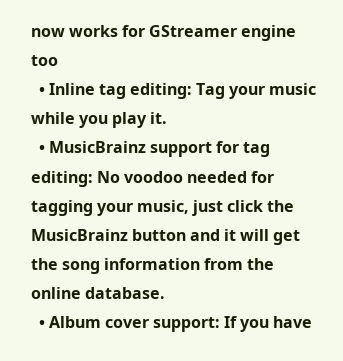now works for GStreamer engine too
  • Inline tag editing: Tag your music while you play it.
  • MusicBrainz support for tag editing: No voodoo needed for tagging your music, just click the MusicBrainz button and it will get the song information from the online database.
  • Album cover support: If you have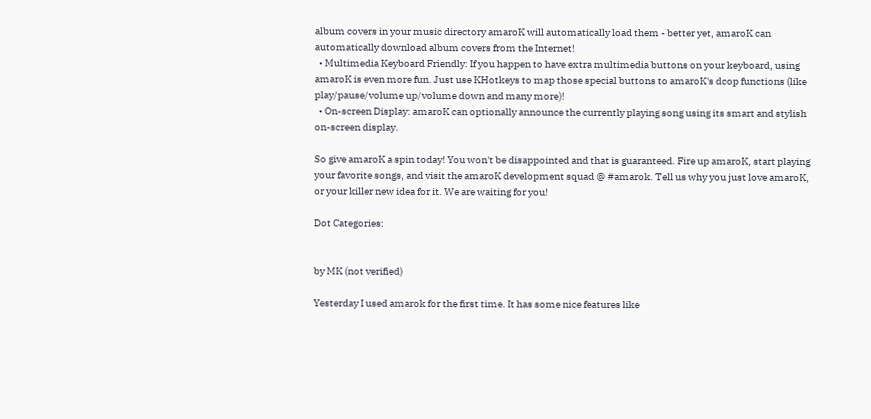album covers in your music directory amaroK will automatically load them - better yet, amaroK can automatically download album covers from the Internet!
  • Multimedia Keyboard Friendly: If you happen to have extra multimedia buttons on your keyboard, using amaroK is even more fun. Just use KHotkeys to map those special buttons to amaroK's dcop functions (like play/pause/volume up/volume down and many more)!
  • On-screen Display: amaroK can optionally announce the currently playing song using its smart and stylish on-screen display.

So give amaroK a spin today! You won't be disappointed and that is guaranteed. Fire up amaroK, start playing your favorite songs, and visit the amaroK development squad @ #amarok. Tell us why you just love amaroK, or your killer new idea for it. We are waiting for you!

Dot Categories:


by MK (not verified)

Yesterday I used amarok for the first time. It has some nice features like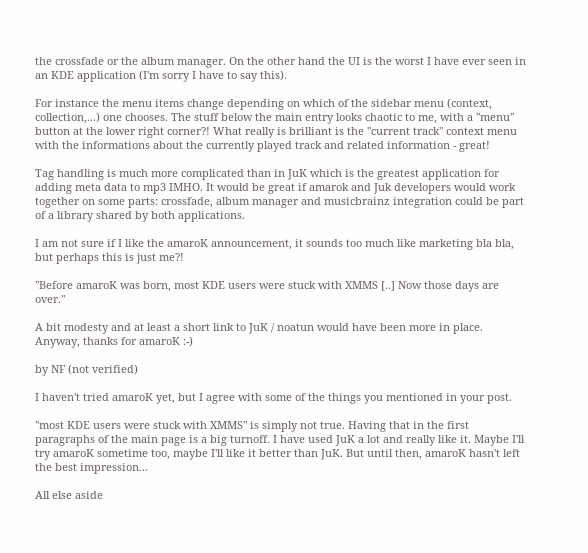the crossfade or the album manager. On the other hand the UI is the worst I have ever seen in an KDE application (I'm sorry I have to say this).

For instance the menu items change depending on which of the sidebar menu (context, collection,...) one chooses. The stuff below the main entry looks chaotic to me, with a "menu" button at the lower right corner?! What really is brilliant is the "current track" context menu with the informations about the currently played track and related information - great!

Tag handling is much more complicated than in JuK which is the greatest application for adding meta data to mp3 IMHO. It would be great if amarok and Juk developers would work together on some parts: crossfade, album manager and musicbrainz integration could be part of a library shared by both applications.

I am not sure if I like the amaroK announcement, it sounds too much like marketing bla bla, but perhaps this is just me?!

"Before amaroK was born, most KDE users were stuck with XMMS [..] Now those days are over."

A bit modesty and at least a short link to JuK / noatun would have been more in place. Anyway, thanks for amaroK :-)

by NF (not verified)

I haven't tried amaroK yet, but I agree with some of the things you mentioned in your post.

"most KDE users were stuck with XMMS" is simply not true. Having that in the first paragraphs of the main page is a big turnoff. I have used JuK a lot and really like it. Maybe I'll try amaroK sometime too, maybe I'll like it better than JuK. But until then, amaroK hasn't left the best impression...

All else aside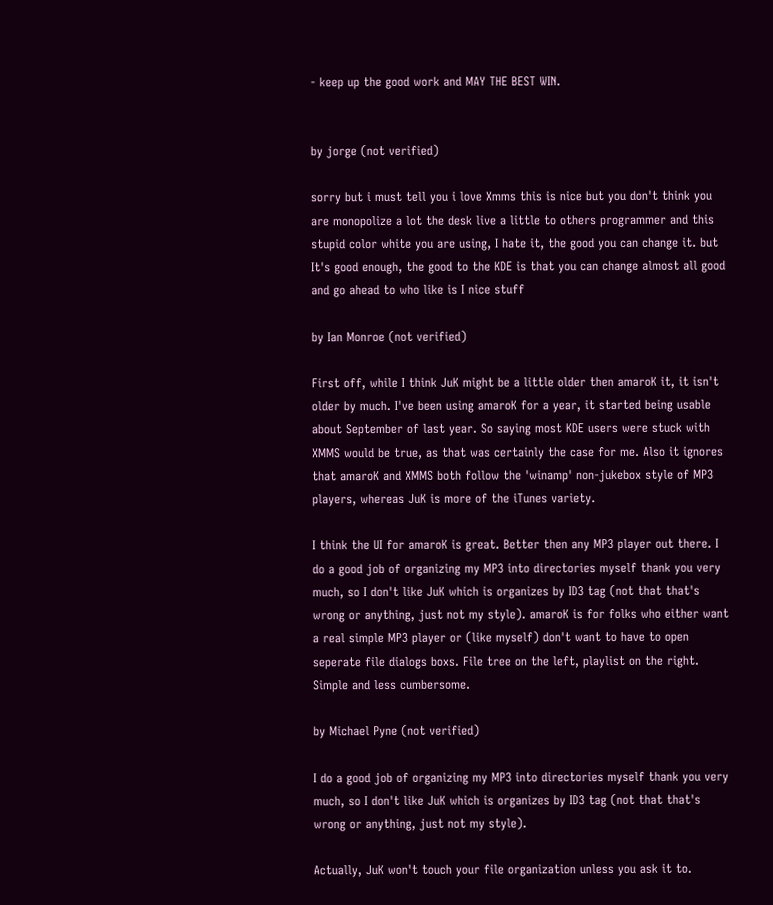- keep up the good work and MAY THE BEST WIN.


by jorge (not verified)

sorry but i must tell you i love Xmms this is nice but you don't think you are monopolize a lot the desk live a little to others programmer and this stupid color white you are using, I hate it, the good you can change it. but It's good enough, the good to the KDE is that you can change almost all good and go ahead to who like is I nice stuff

by Ian Monroe (not verified)

First off, while I think JuK might be a little older then amaroK it, it isn't older by much. I've been using amaroK for a year, it started being usable about September of last year. So saying most KDE users were stuck with XMMS would be true, as that was certainly the case for me. Also it ignores that amaroK and XMMS both follow the 'winamp' non-jukebox style of MP3 players, whereas JuK is more of the iTunes variety.

I think the UI for amaroK is great. Better then any MP3 player out there. I do a good job of organizing my MP3 into directories myself thank you very much, so I don't like JuK which is organizes by ID3 tag (not that that's wrong or anything, just not my style). amaroK is for folks who either want a real simple MP3 player or (like myself) don't want to have to open seperate file dialogs boxs. File tree on the left, playlist on the right. Simple and less cumbersome.

by Michael Pyne (not verified)

I do a good job of organizing my MP3 into directories myself thank you very much, so I don't like JuK which is organizes by ID3 tag (not that that's wrong or anything, just not my style).

Actually, JuK won't touch your file organization unless you ask it to.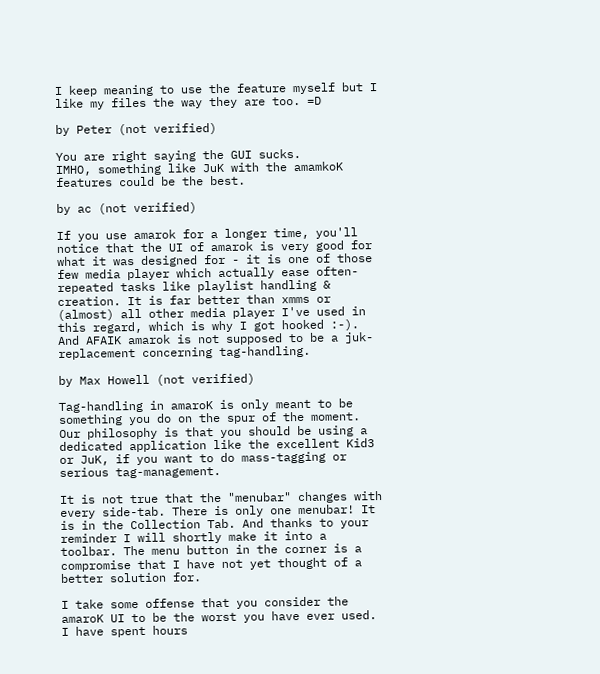I keep meaning to use the feature myself but I like my files the way they are too. =D

by Peter (not verified)

You are right saying the GUI sucks.
IMHO, something like JuK with the amamkoK features could be the best.

by ac (not verified)

If you use amarok for a longer time, you'll notice that the UI of amarok is very good for what it was designed for - it is one of those few media player which actually ease often-repeated tasks like playlist handling & creation. It is far better than xmms or (almost) all other media player I've used in this regard, which is why I got hooked :-).
And AFAIK amarok is not supposed to be a juk-replacement concerning tag-handling.

by Max Howell (not verified)

Tag-handling in amaroK is only meant to be something you do on the spur of the moment. Our philosophy is that you should be using a dedicated application like the excellent Kid3 or JuK, if you want to do mass-tagging or serious tag-management.

It is not true that the "menubar" changes with every side-tab. There is only one menubar! It is in the Collection Tab. And thanks to your reminder I will shortly make it into a toolbar. The menu button in the corner is a compromise that I have not yet thought of a better solution for.

I take some offense that you consider the amaroK UI to be the worst you have ever used. I have spent hours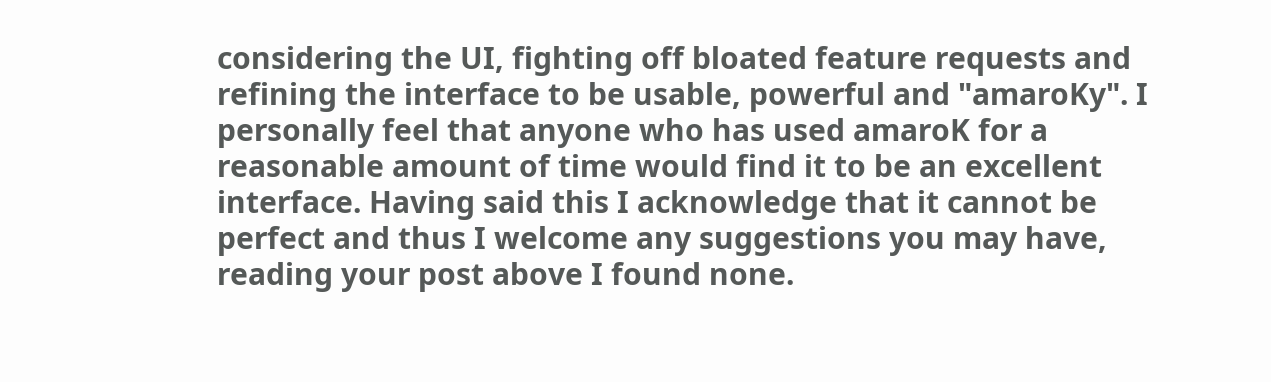considering the UI, fighting off bloated feature requests and refining the interface to be usable, powerful and "amaroKy". I personally feel that anyone who has used amaroK for a reasonable amount of time would find it to be an excellent interface. Having said this I acknowledge that it cannot be perfect and thus I welcome any suggestions you may have, reading your post above I found none.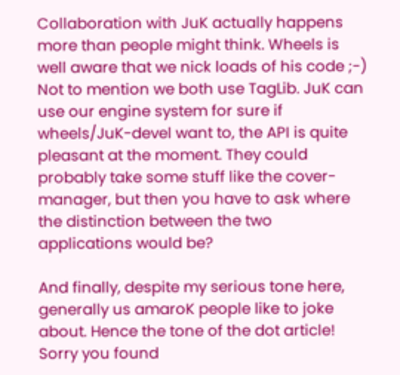Collaboration with JuK actually happens more than people might think. Wheels is well aware that we nick loads of his code ;-) Not to mention we both use TagLib. JuK can use our engine system for sure if wheels/JuK-devel want to, the API is quite pleasant at the moment. They could probably take some stuff like the cover-manager, but then you have to ask where the distinction between the two applications would be?

And finally, despite my serious tone here, generally us amaroK people like to joke about. Hence the tone of the dot article! Sorry you found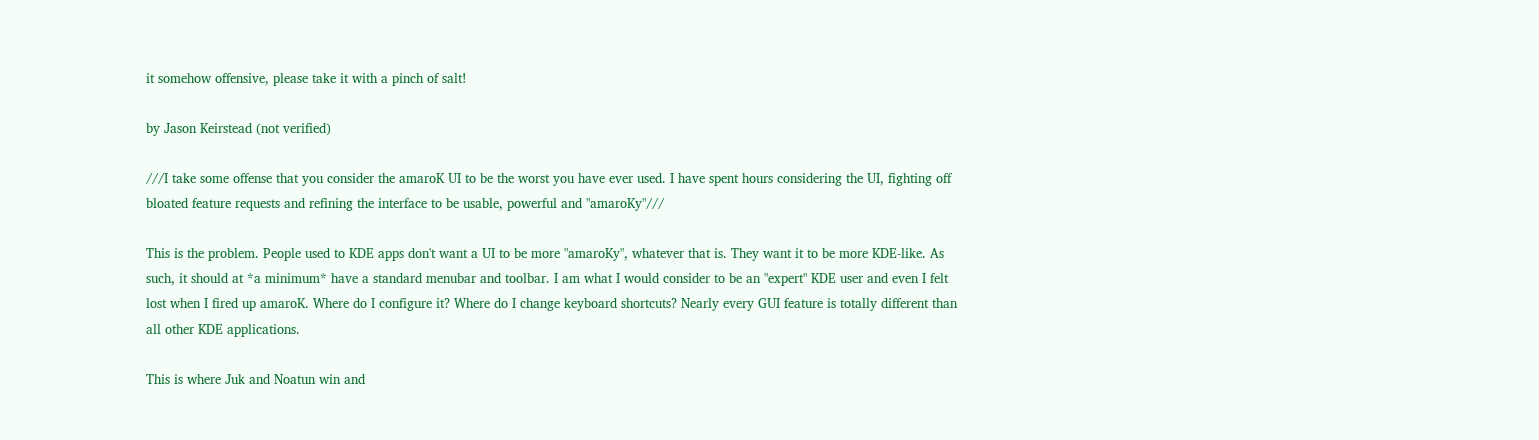it somehow offensive, please take it with a pinch of salt!

by Jason Keirstead (not verified)

///I take some offense that you consider the amaroK UI to be the worst you have ever used. I have spent hours considering the UI, fighting off bloated feature requests and refining the interface to be usable, powerful and "amaroKy"///

This is the problem. People used to KDE apps don't want a UI to be more "amaroKy", whatever that is. They want it to be more KDE-like. As such, it should at *a minimum* have a standard menubar and toolbar. I am what I would consider to be an "expert" KDE user and even I felt lost when I fired up amaroK. Where do I configure it? Where do I change keyboard shortcuts? Nearly every GUI feature is totally different than all other KDE applications.

This is where Juk and Noatun win and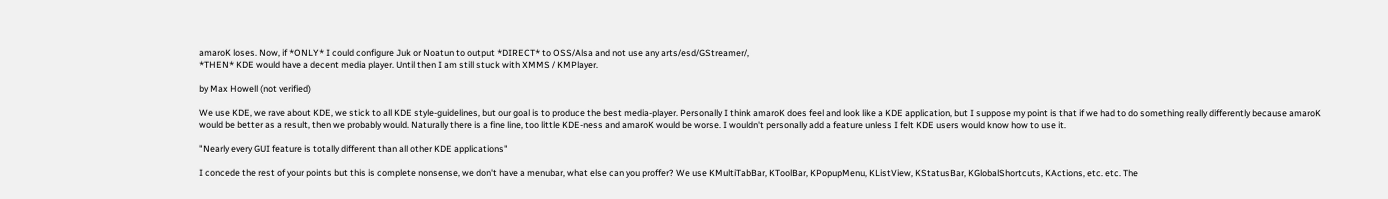amaroK loses. Now, if *ONLY* I could configure Juk or Noatun to output *DIRECT* to OSS/Alsa and not use any arts/esd/GStreamer/,
*THEN* KDE would have a decent media player. Until then I am still stuck with XMMS / KMPlayer.

by Max Howell (not verified)

We use KDE, we rave about KDE, we stick to all KDE style-guidelines, but our goal is to produce the best media-player. Personally I think amaroK does feel and look like a KDE application, but I suppose my point is that if we had to do something really differently because amaroK would be better as a result, then we probably would. Naturally there is a fine line, too little KDE-ness and amaroK would be worse. I wouldn't personally add a feature unless I felt KDE users would know how to use it.

"Nearly every GUI feature is totally different than all other KDE applications"

I concede the rest of your points but this is complete nonsense, we don't have a menubar, what else can you proffer? We use KMultiTabBar, KToolBar, KPopupMenu, KListView, KStatusBar, KGlobalShortcuts, KActions, etc. etc. The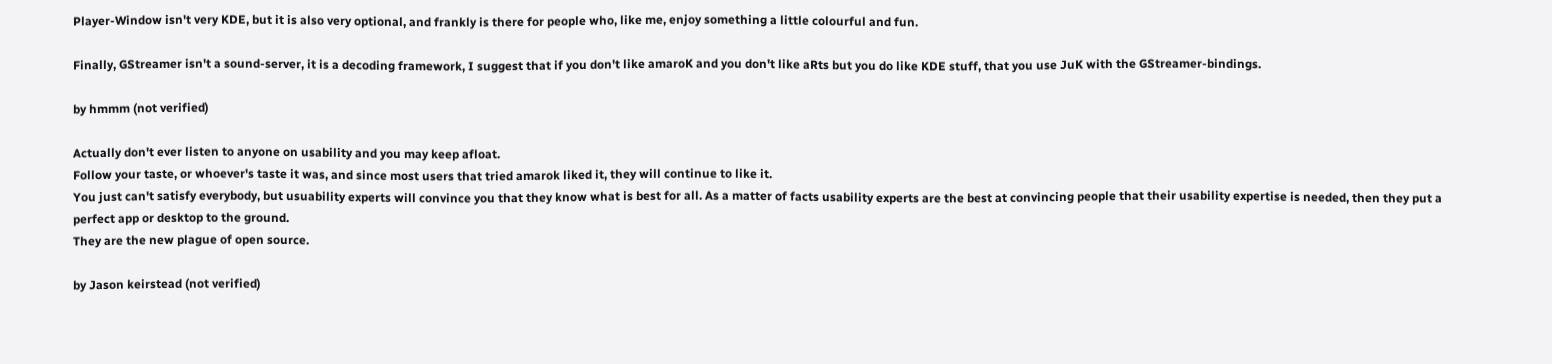Player-Window isn't very KDE, but it is also very optional, and frankly is there for people who, like me, enjoy something a little colourful and fun.

Finally, GStreamer isn't a sound-server, it is a decoding framework, I suggest that if you don't like amaroK and you don't like aRts but you do like KDE stuff, that you use JuK with the GStreamer-bindings.

by hmmm (not verified)

Actually don't ever listen to anyone on usability and you may keep afloat.
Follow your taste, or whoever's taste it was, and since most users that tried amarok liked it, they will continue to like it.
You just can't satisfy everybody, but usuability experts will convince you that they know what is best for all. As a matter of facts usability experts are the best at convincing people that their usability expertise is needed, then they put a perfect app or desktop to the ground.
They are the new plague of open source.

by Jason keirstead (not verified)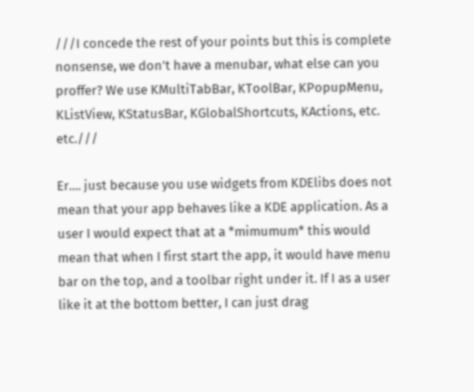///I concede the rest of your points but this is complete nonsense, we don't have a menubar, what else can you proffer? We use KMultiTabBar, KToolBar, KPopupMenu, KListView, KStatusBar, KGlobalShortcuts, KActions, etc. etc.///

Er.... just because you use widgets from KDElibs does not mean that your app behaves like a KDE application. As a user I would expect that at a *mimumum* this would mean that when I first start the app, it would have menu bar on the top, and a toolbar right under it. If I as a user like it at the bottom better, I can just drag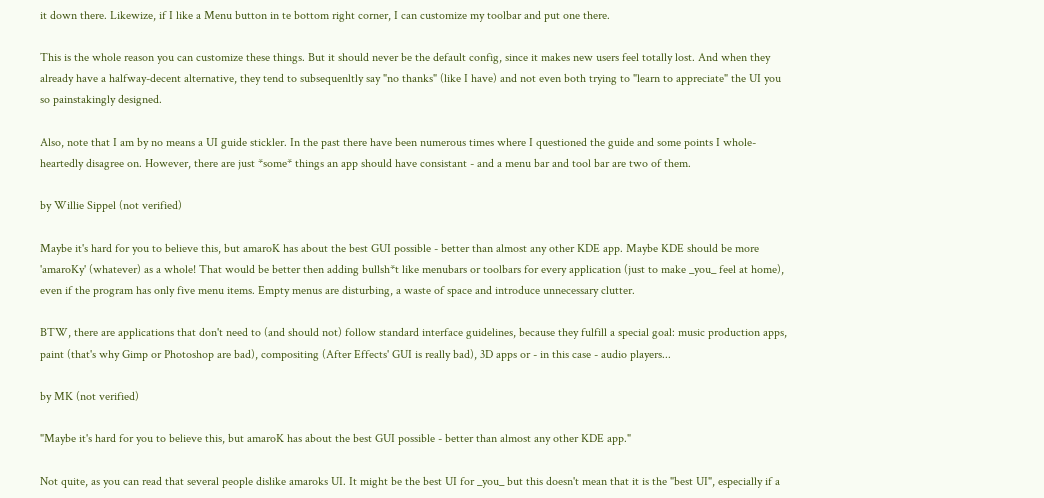it down there. Likewize, if I like a Menu button in te bottom right corner, I can customize my toolbar and put one there.

This is the whole reason you can customize these things. But it should never be the default config, since it makes new users feel totally lost. And when they already have a halfway-decent alternative, they tend to subsequenltly say "no thanks" (like I have) and not even both trying to "learn to appreciate" the UI you so painstakingly designed.

Also, note that I am by no means a UI guide stickler. In the past there have been numerous times where I questioned the guide and some points I whole-heartedly disagree on. However, there are just *some* things an app should have consistant - and a menu bar and tool bar are two of them.

by Willie Sippel (not verified)

Maybe it's hard for you to believe this, but amaroK has about the best GUI possible - better than almost any other KDE app. Maybe KDE should be more 'amaroKy' (whatever) as a whole! That would be better then adding bullsh*t like menubars or toolbars for every application (just to make _you_ feel at home), even if the program has only five menu items. Empty menus are disturbing, a waste of space and introduce unnecessary clutter.

BTW, there are applications that don't need to (and should not) follow standard interface guidelines, because they fulfill a special goal: music production apps, paint (that's why Gimp or Photoshop are bad), compositing (After Effects' GUI is really bad), 3D apps or - in this case - audio players...

by MK (not verified)

"Maybe it's hard for you to believe this, but amaroK has about the best GUI possible - better than almost any other KDE app."

Not quite, as you can read that several people dislike amaroks UI. It might be the best UI for _you_ but this doesn't mean that it is the "best UI", especially if a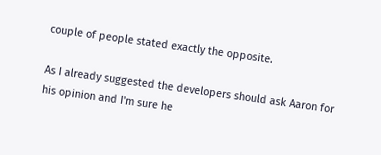couple of people stated exactly the opposite.

As I already suggested the developers should ask Aaron for his opinion and I'm sure he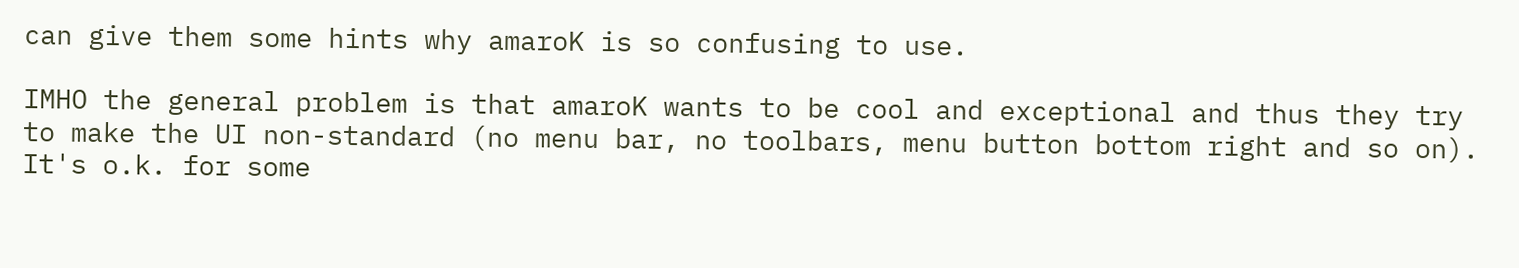can give them some hints why amaroK is so confusing to use.

IMHO the general problem is that amaroK wants to be cool and exceptional and thus they try to make the UI non-standard (no menu bar, no toolbars, menu button bottom right and so on). It's o.k. for some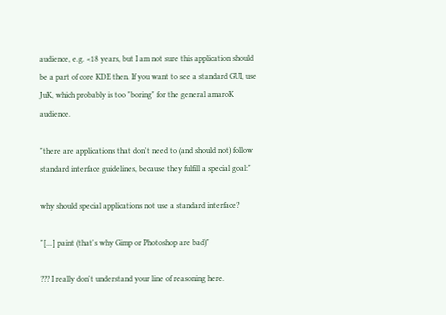audience, e.g. <18 years, but I am not sure this application should be a part of core KDE then. If you want to see a standard GUI, use JuK, which probably is too "boring" for the general amaroK audience.

"there are applications that don't need to (and should not) follow standard interface guidelines, because they fulfill a special goal:"

why should special applications not use a standard interface?

"[...] paint (that's why Gimp or Photoshop are bad)"

??? I really don't understand your line of reasoning here.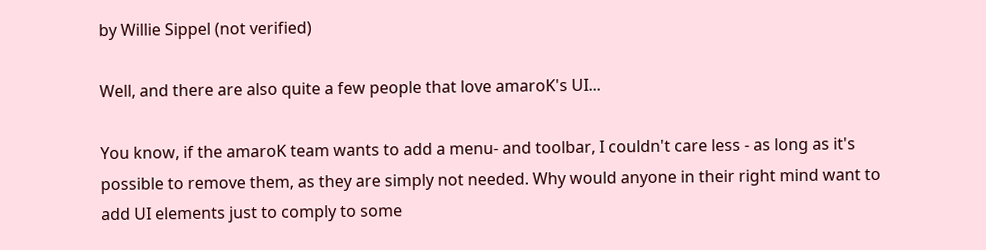by Willie Sippel (not verified)

Well, and there are also quite a few people that love amaroK's UI...

You know, if the amaroK team wants to add a menu- and toolbar, I couldn't care less - as long as it's possible to remove them, as they are simply not needed. Why would anyone in their right mind want to add UI elements just to comply to some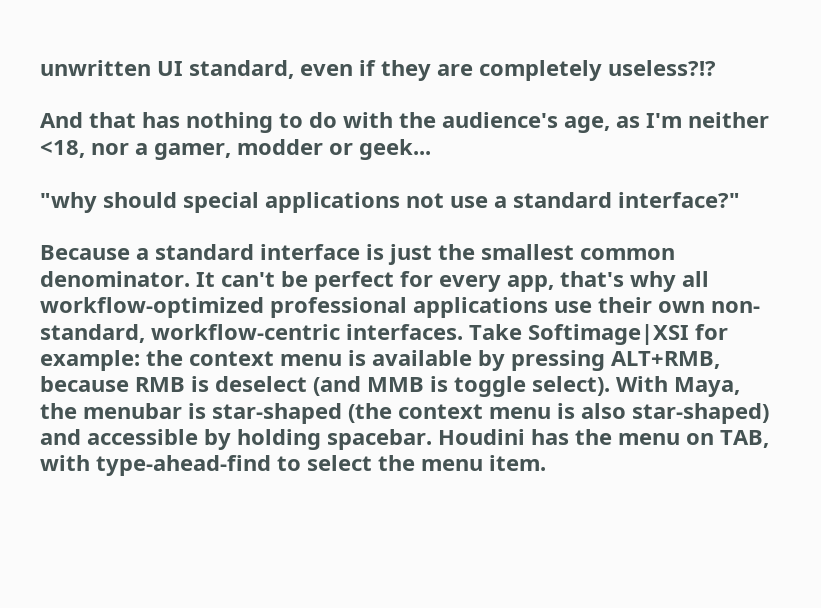unwritten UI standard, even if they are completely useless?!?

And that has nothing to do with the audience's age, as I'm neither <18, nor a gamer, modder or geek...

"why should special applications not use a standard interface?"

Because a standard interface is just the smallest common denominator. It can't be perfect for every app, that's why all workflow-optimized professional applications use their own non-standard, workflow-centric interfaces. Take Softimage|XSI for example: the context menu is available by pressing ALT+RMB, because RMB is deselect (and MMB is toggle select). With Maya, the menubar is star-shaped (the context menu is also star-shaped) and accessible by holding spacebar. Houdini has the menu on TAB, with type-ahead-find to select the menu item.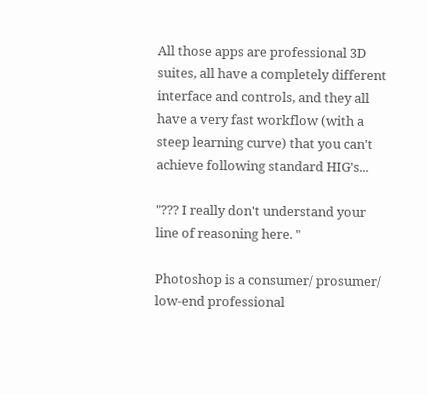All those apps are professional 3D suites, all have a completely different interface and controls, and they all have a very fast workflow (with a steep learning curve) that you can't achieve following standard HIG's...

"??? I really don't understand your line of reasoning here. "

Photoshop is a consumer/ prosumer/ low-end professional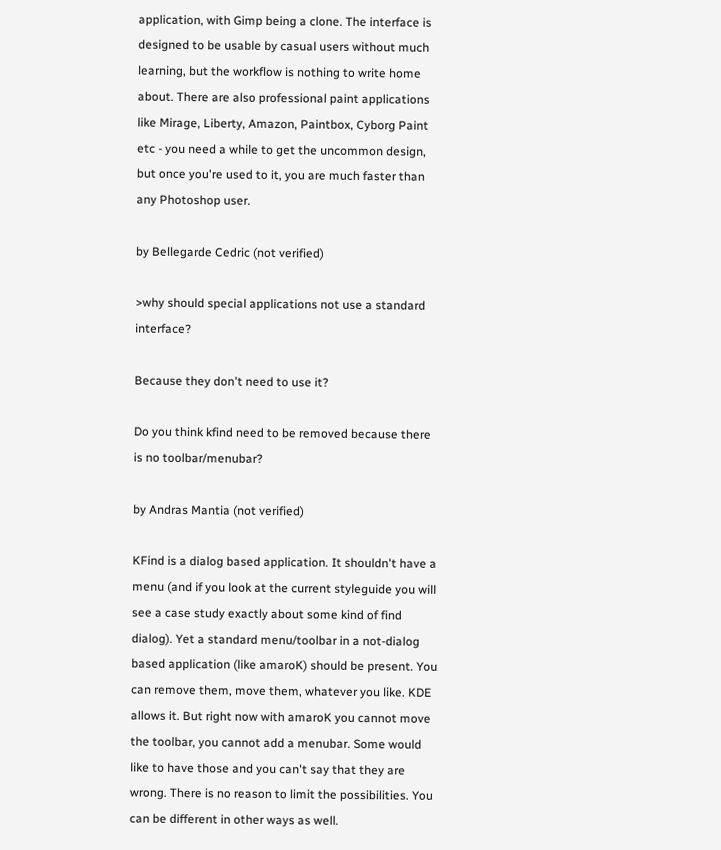application, with Gimp being a clone. The interface is designed to be usable by casual users without much learning, but the workflow is nothing to write home about. There are also professional paint applications like Mirage, Liberty, Amazon, Paintbox, Cyborg Paint etc - you need a while to get the uncommon design, but once you're used to it, you are much faster than any Photoshop user.

by Bellegarde Cedric (not verified)

>why should special applications not use a standard interface?

Because they don't need to use it?

Do you think kfind need to be removed because there is no toolbar/menubar?

by Andras Mantia (not verified)

KFind is a dialog based application. It shouldn't have a menu (and if you look at the current styleguide you will see a case study exactly about some kind of find dialog). Yet a standard menu/toolbar in a not-dialog based application (like amaroK) should be present. You can remove them, move them, whatever you like. KDE allows it. But right now with amaroK you cannot move the toolbar, you cannot add a menubar. Some would like to have those and you can't say that they are wrong. There is no reason to limit the possibilities. You can be different in other ways as well.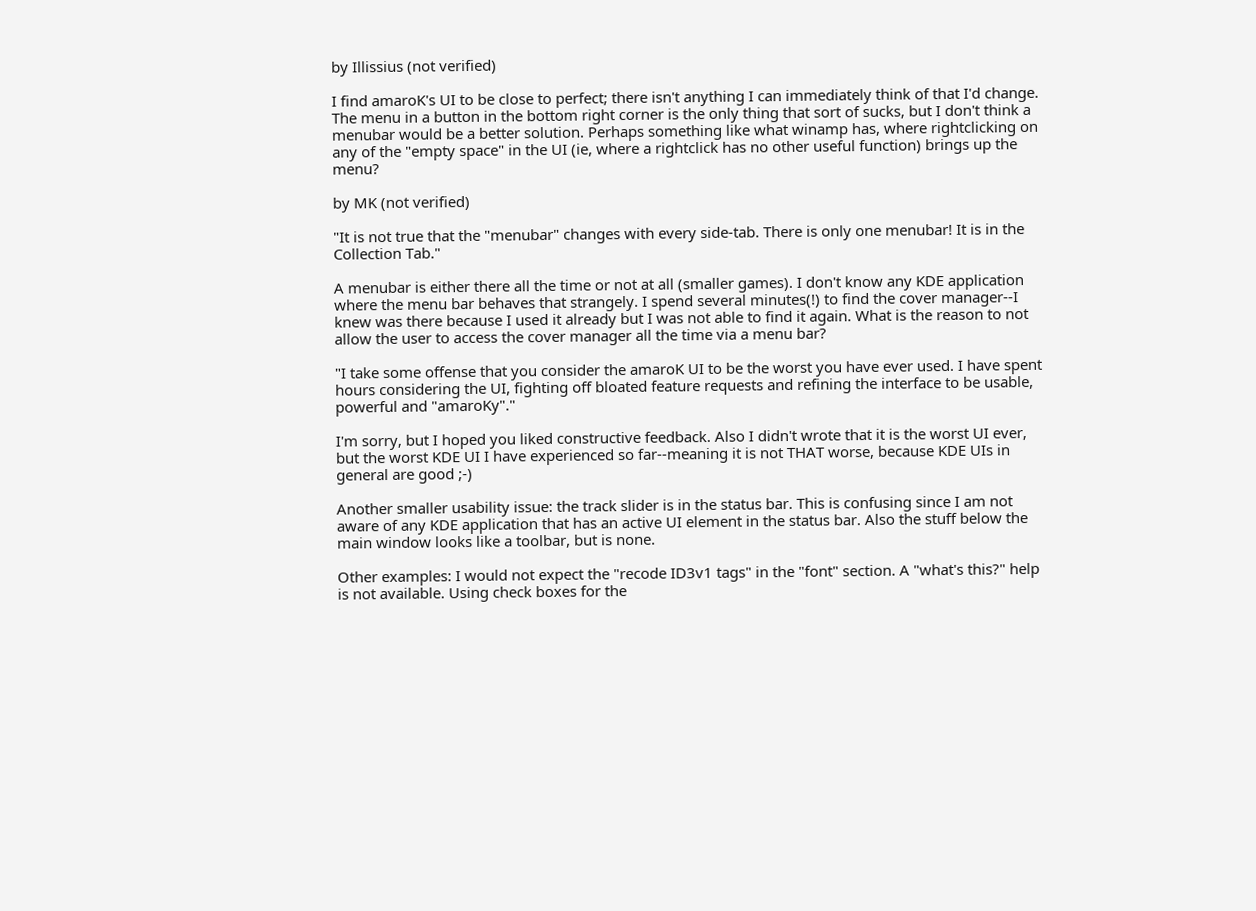by Illissius (not verified)

I find amaroK's UI to be close to perfect; there isn't anything I can immediately think of that I'd change. The menu in a button in the bottom right corner is the only thing that sort of sucks, but I don't think a menubar would be a better solution. Perhaps something like what winamp has, where rightclicking on any of the "empty space" in the UI (ie, where a rightclick has no other useful function) brings up the menu?

by MK (not verified)

"It is not true that the "menubar" changes with every side-tab. There is only one menubar! It is in the Collection Tab."

A menubar is either there all the time or not at all (smaller games). I don't know any KDE application where the menu bar behaves that strangely. I spend several minutes(!) to find the cover manager--I knew was there because I used it already but I was not able to find it again. What is the reason to not allow the user to access the cover manager all the time via a menu bar?

"I take some offense that you consider the amaroK UI to be the worst you have ever used. I have spent hours considering the UI, fighting off bloated feature requests and refining the interface to be usable, powerful and "amaroKy"."

I'm sorry, but I hoped you liked constructive feedback. Also I didn't wrote that it is the worst UI ever, but the worst KDE UI I have experienced so far--meaning it is not THAT worse, because KDE UIs in general are good ;-)

Another smaller usability issue: the track slider is in the status bar. This is confusing since I am not aware of any KDE application that has an active UI element in the status bar. Also the stuff below the main window looks like a toolbar, but is none.

Other examples: I would not expect the "recode ID3v1 tags" in the "font" section. A "what's this?" help is not available. Using check boxes for the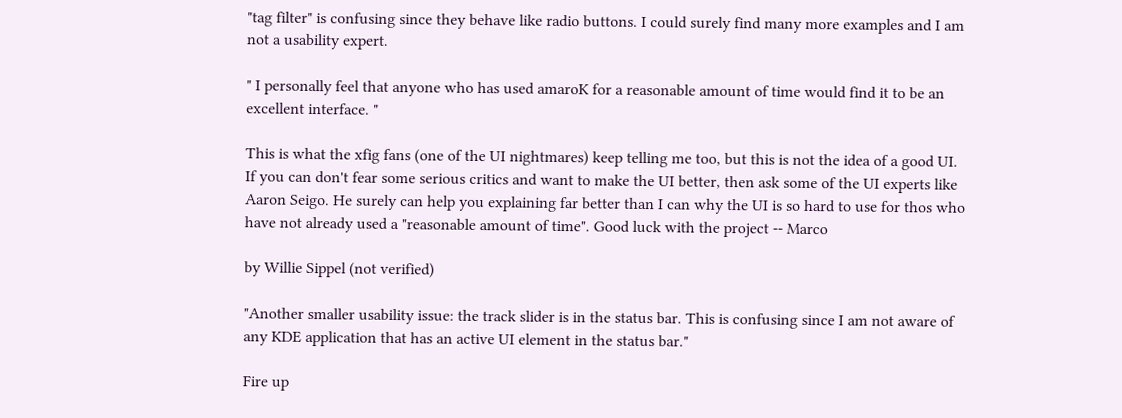"tag filter" is confusing since they behave like radio buttons. I could surely find many more examples and I am not a usability expert.

" I personally feel that anyone who has used amaroK for a reasonable amount of time would find it to be an excellent interface. "

This is what the xfig fans (one of the UI nightmares) keep telling me too, but this is not the idea of a good UI. If you can don't fear some serious critics and want to make the UI better, then ask some of the UI experts like Aaron Seigo. He surely can help you explaining far better than I can why the UI is so hard to use for thos who have not already used a "reasonable amount of time". Good luck with the project -- Marco

by Willie Sippel (not verified)

"Another smaller usability issue: the track slider is in the status bar. This is confusing since I am not aware of any KDE application that has an active UI element in the status bar."

Fire up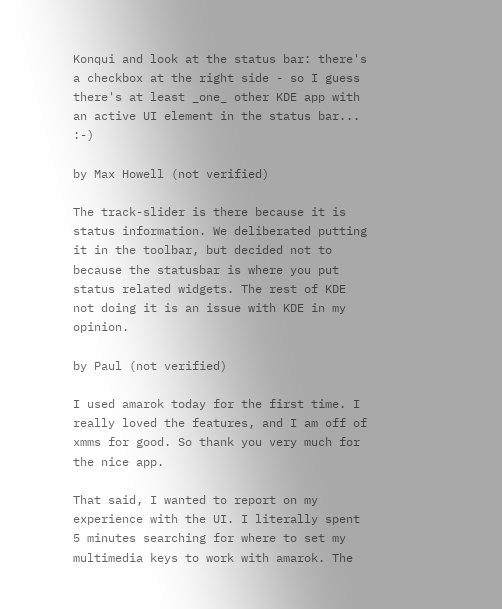Konqui and look at the status bar: there's a checkbox at the right side - so I guess there's at least _one_ other KDE app with an active UI element in the status bar... :-)

by Max Howell (not verified)

The track-slider is there because it is status information. We deliberated putting it in the toolbar, but decided not to because the statusbar is where you put status related widgets. The rest of KDE not doing it is an issue with KDE in my opinion.

by Paul (not verified)

I used amarok today for the first time. I really loved the features, and I am off of xmms for good. So thank you very much for the nice app.

That said, I wanted to report on my experience with the UI. I literally spent 5 minutes searching for where to set my multimedia keys to work with amarok. The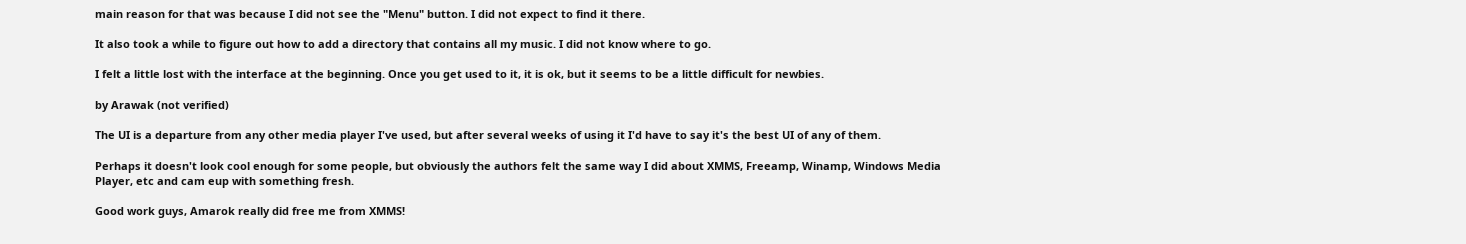main reason for that was because I did not see the "Menu" button. I did not expect to find it there.

It also took a while to figure out how to add a directory that contains all my music. I did not know where to go.

I felt a little lost with the interface at the beginning. Once you get used to it, it is ok, but it seems to be a little difficult for newbies.

by Arawak (not verified)

The UI is a departure from any other media player I've used, but after several weeks of using it I'd have to say it's the best UI of any of them.

Perhaps it doesn't look cool enough for some people, but obviously the authors felt the same way I did about XMMS, Freeamp, Winamp, Windows Media Player, etc and cam eup with something fresh.

Good work guys, Amarok really did free me from XMMS!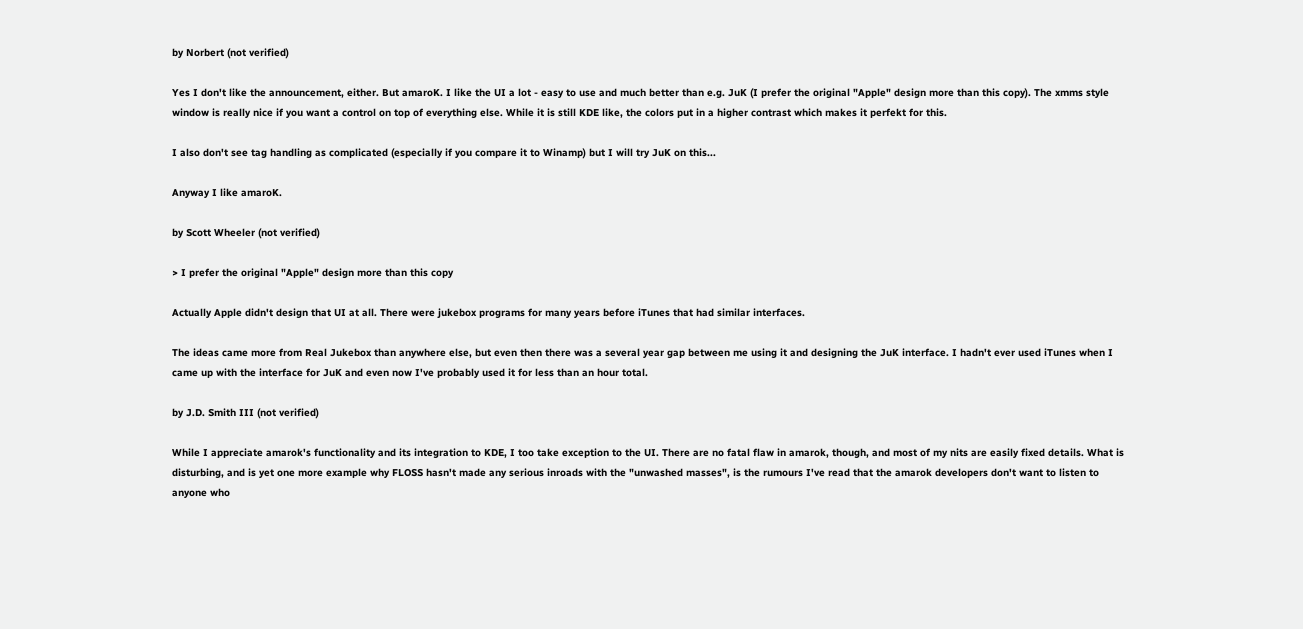by Norbert (not verified)

Yes I don't like the announcement, either. But amaroK. I like the UI a lot - easy to use and much better than e.g. JuK (I prefer the original "Apple" design more than this copy). The xmms style window is really nice if you want a control on top of everything else. While it is still KDE like, the colors put in a higher contrast which makes it perfekt for this.

I also don't see tag handling as complicated (especially if you compare it to Winamp) but I will try JuK on this...

Anyway I like amaroK.

by Scott Wheeler (not verified)

> I prefer the original "Apple" design more than this copy

Actually Apple didn't design that UI at all. There were jukebox programs for many years before iTunes that had similar interfaces.

The ideas came more from Real Jukebox than anywhere else, but even then there was a several year gap between me using it and designing the JuK interface. I hadn't ever used iTunes when I came up with the interface for JuK and even now I've probably used it for less than an hour total.

by J.D. Smith III (not verified)

While I appreciate amarok's functionality and its integration to KDE, I too take exception to the UI. There are no fatal flaw in amarok, though, and most of my nits are easily fixed details. What is disturbing, and is yet one more example why FLOSS hasn't made any serious inroads with the "unwashed masses", is the rumours I've read that the amarok developers don't want to listen to anyone who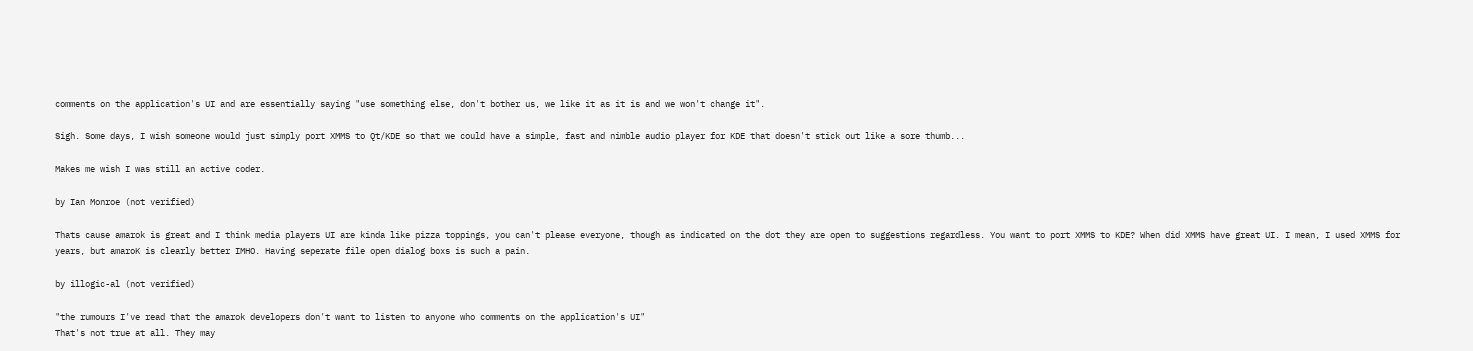comments on the application's UI and are essentially saying "use something else, don't bother us, we like it as it is and we won't change it".

Sigh. Some days, I wish someone would just simply port XMMS to Qt/KDE so that we could have a simple, fast and nimble audio player for KDE that doesn't stick out like a sore thumb...

Makes me wish I was still an active coder.

by Ian Monroe (not verified)

Thats cause amarok is great and I think media players UI are kinda like pizza toppings, you can't please everyone, though as indicated on the dot they are open to suggestions regardless. You want to port XMMS to KDE? When did XMMS have great UI. I mean, I used XMMS for years, but amaroK is clearly better IMHO. Having seperate file open dialog boxs is such a pain.

by illogic-al (not verified)

"the rumours I've read that the amarok developers don't want to listen to anyone who comments on the application's UI"
That's not true at all. They may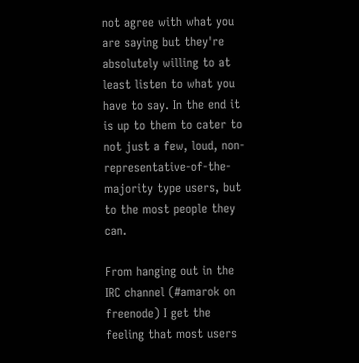not agree with what you are saying but they're absolutely willing to at least listen to what you have to say. In the end it is up to them to cater to not just a few, loud, non-representative-of-the-majority type users, but to the most people they can.

From hanging out in the IRC channel (#amarok on freenode) I get the feeling that most users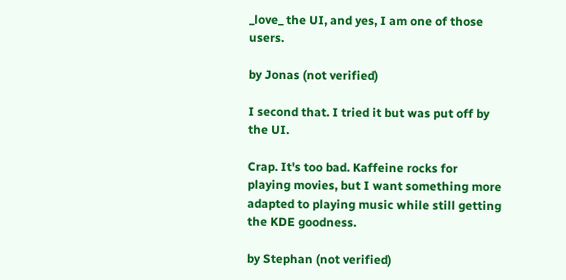_love_ the UI, and yes, I am one of those users.

by Jonas (not verified)

I second that. I tried it but was put off by the UI.

Crap. It's too bad. Kaffeine rocks for playing movies, but I want something more adapted to playing music while still getting the KDE goodness.

by Stephan (not verified)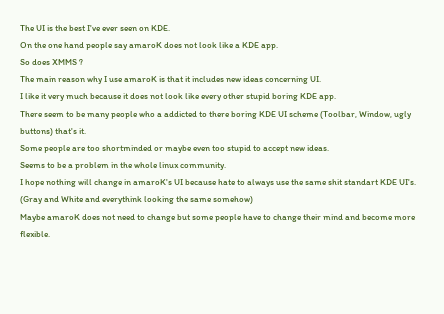The UI is the best I've ever seen on KDE.
On the one hand people say amaroK does not look like a KDE app.
So does XMMS ?
The main reason why I use amaroK is that it includes new ideas concerning UI.
I like it very much because it does not look like every other stupid boring KDE app.
There seem to be many people who a addicted to there boring KDE UI scheme (Toolbar, Window, ugly buttons) that's it.
Some people are too shortminded or maybe even too stupid to accept new ideas.
Seems to be a problem in the whole linux community.
I hope nothing will change in amaroK's UI because hate to always use the same shit standart KDE UI's.
(Gray and White and everythink looking the same somehow)
Maybe amaroK does not need to change but some people have to change their mind and become more flexible.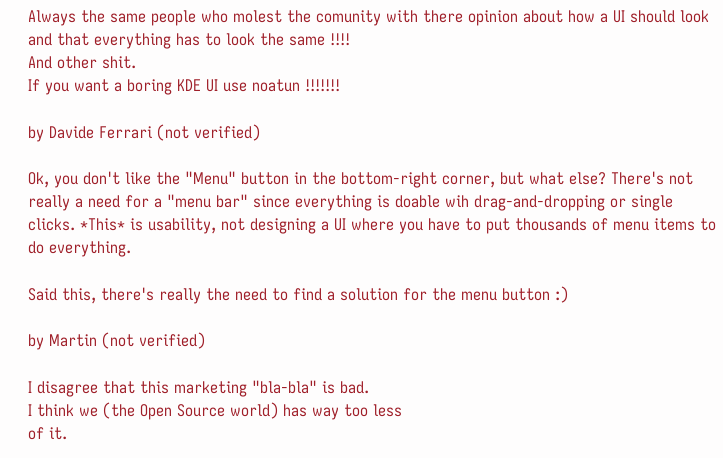Always the same people who molest the comunity with there opinion about how a UI should look and that everything has to look the same !!!!
And other shit.
If you want a boring KDE UI use noatun !!!!!!!

by Davide Ferrari (not verified)

Ok, you don't like the "Menu" button in the bottom-right corner, but what else? There's not really a need for a "menu bar" since everything is doable wih drag-and-dropping or single clicks. *This* is usability, not designing a UI where you have to put thousands of menu items to do everything.

Said this, there's really the need to find a solution for the menu button :)

by Martin (not verified)

I disagree that this marketing "bla-bla" is bad.
I think we (the Open Source world) has way too less
of it.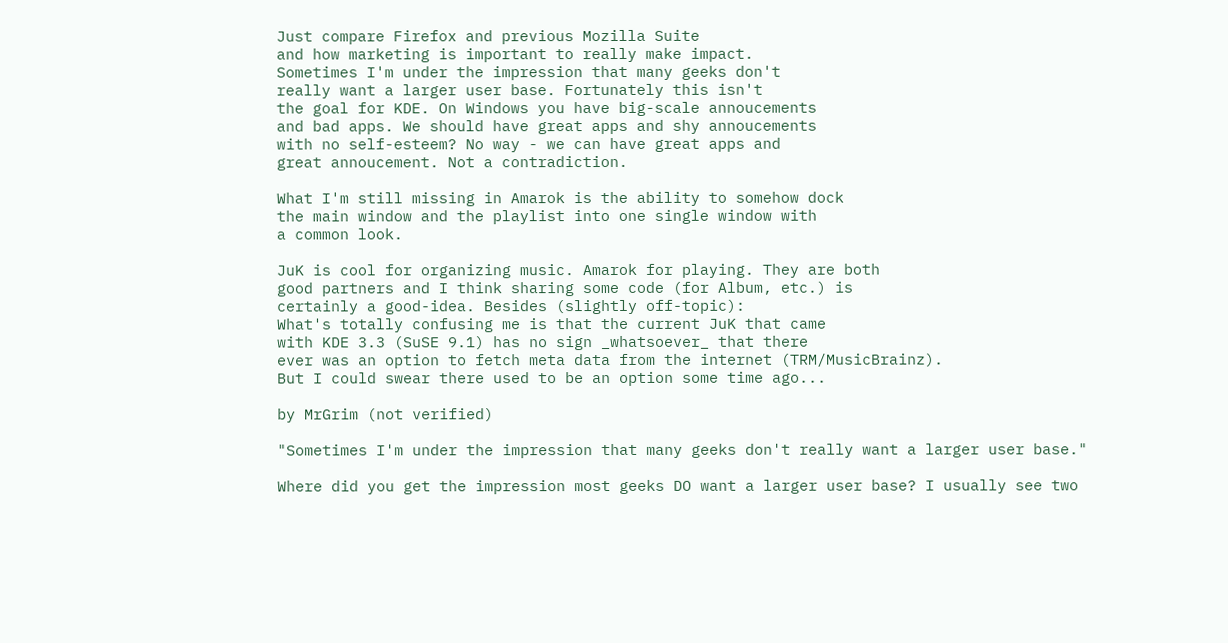Just compare Firefox and previous Mozilla Suite
and how marketing is important to really make impact.
Sometimes I'm under the impression that many geeks don't
really want a larger user base. Fortunately this isn't
the goal for KDE. On Windows you have big-scale annoucements
and bad apps. We should have great apps and shy annoucements
with no self-esteem? No way - we can have great apps and
great annoucement. Not a contradiction.

What I'm still missing in Amarok is the ability to somehow dock
the main window and the playlist into one single window with
a common look.

JuK is cool for organizing music. Amarok for playing. They are both
good partners and I think sharing some code (for Album, etc.) is
certainly a good-idea. Besides (slightly off-topic):
What's totally confusing me is that the current JuK that came
with KDE 3.3 (SuSE 9.1) has no sign _whatsoever_ that there
ever was an option to fetch meta data from the internet (TRM/MusicBrainz).
But I could swear there used to be an option some time ago...

by MrGrim (not verified)

"Sometimes I'm under the impression that many geeks don't really want a larger user base."

Where did you get the impression most geeks DO want a larger user base? I usually see two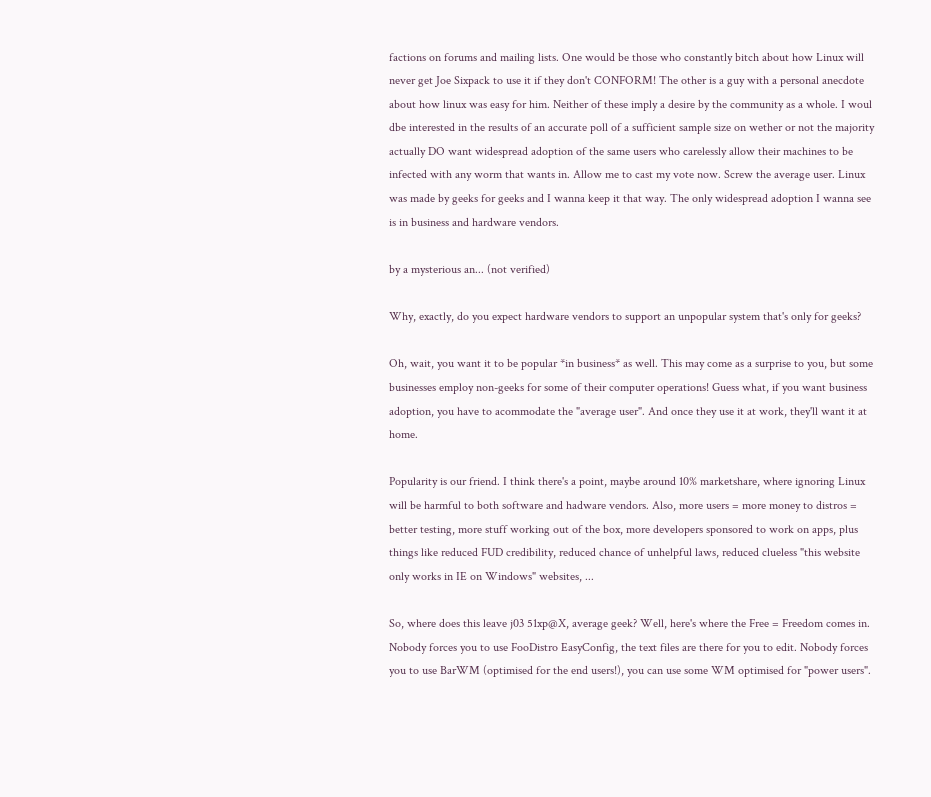factions on forums and mailing lists. One would be those who constantly bitch about how Linux will never get Joe Sixpack to use it if they don't CONFORM! The other is a guy with a personal anecdote about how linux was easy for him. Neither of these imply a desire by the community as a whole. I woul dbe interested in the results of an accurate poll of a sufficient sample size on wether or not the majority actually DO want widespread adoption of the same users who carelessly allow their machines to be infected with any worm that wants in. Allow me to cast my vote now. Screw the average user. Linux was made by geeks for geeks and I wanna keep it that way. The only widespread adoption I wanna see is in business and hardware vendors.

by a mysterious an... (not verified)

Why, exactly, do you expect hardware vendors to support an unpopular system that's only for geeks?

Oh, wait, you want it to be popular *in business* as well. This may come as a surprise to you, but some businesses employ non-geeks for some of their computer operations! Guess what, if you want business adoption, you have to acommodate the "average user". And once they use it at work, they'll want it at home.

Popularity is our friend. I think there's a point, maybe around 10% marketshare, where ignoring Linux will be harmful to both software and hadware vendors. Also, more users = more money to distros = better testing, more stuff working out of the box, more developers sponsored to work on apps, plus things like reduced FUD credibility, reduced chance of unhelpful laws, reduced clueless "this website only works in IE on Windows" websites, ...

So, where does this leave j03 51xp@X, average geek? Well, here's where the Free = Freedom comes in. Nobody forces you to use FooDistro EasyConfig, the text files are there for you to edit. Nobody forces you to use BarWM (optimised for the end users!), you can use some WM optimised for "power users".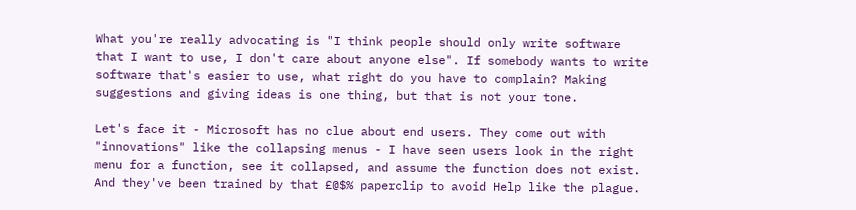What you're really advocating is "I think people should only write software that I want to use, I don't care about anyone else". If somebody wants to write software that's easier to use, what right do you have to complain? Making suggestions and giving ideas is one thing, but that is not your tone.

Let's face it - Microsoft has no clue about end users. They come out with "innovations" like the collapsing menus - I have seen users look in the right menu for a function, see it collapsed, and assume the function does not exist. And they've been trained by that £@$% paperclip to avoid Help like the plague.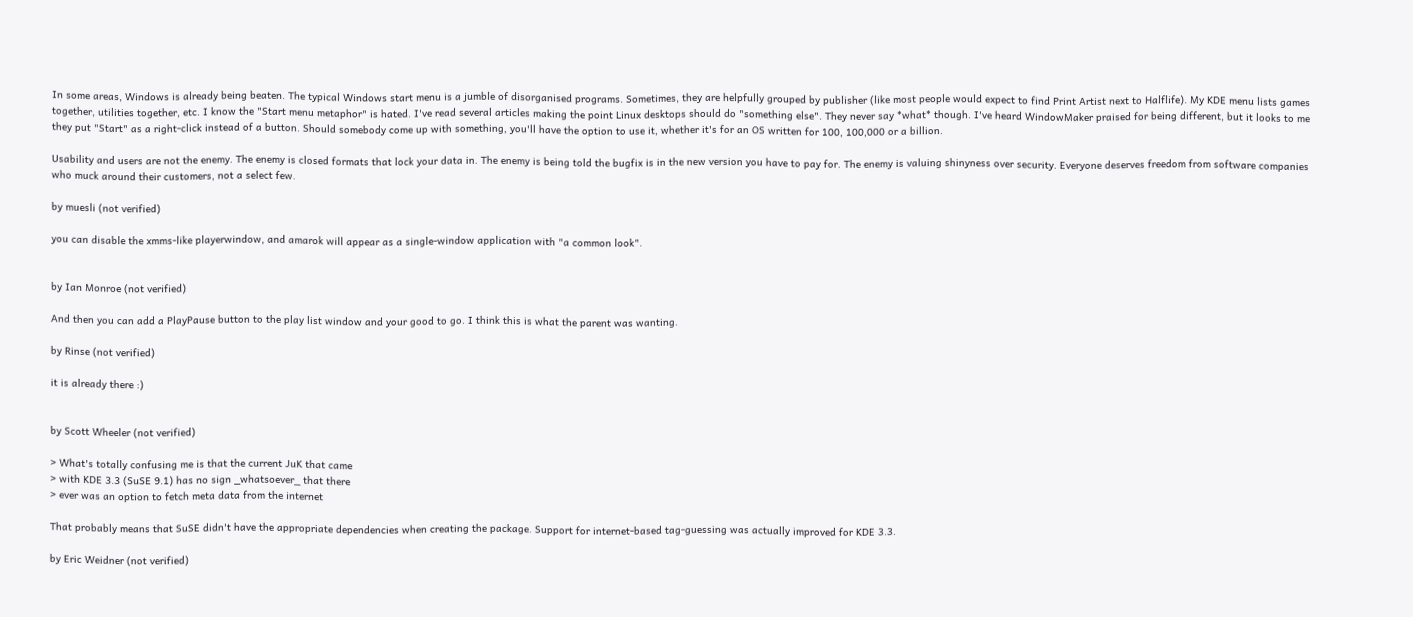In some areas, Windows is already being beaten. The typical Windows start menu is a jumble of disorganised programs. Sometimes, they are helpfully grouped by publisher (like most people would expect to find Print Artist next to Halflife). My KDE menu lists games together, utilities together, etc. I know the "Start menu metaphor" is hated. I've read several articles making the point Linux desktops should do "something else". They never say *what* though. I've heard WindowMaker praised for being different, but it looks to me they put "Start" as a right-click instead of a button. Should somebody come up with something, you'll have the option to use it, whether it's for an OS written for 100, 100,000 or a billion.

Usability and users are not the enemy. The enemy is closed formats that lock your data in. The enemy is being told the bugfix is in the new version you have to pay for. The enemy is valuing shinyness over security. Everyone deserves freedom from software companies who muck around their customers, not a select few.

by muesli (not verified)

you can disable the xmms-like playerwindow, and amarok will appear as a single-window application with "a common look".


by Ian Monroe (not verified)

And then you can add a PlayPause button to the play list window and your good to go. I think this is what the parent was wanting.

by Rinse (not verified)

it is already there :)


by Scott Wheeler (not verified)

> What's totally confusing me is that the current JuK that came
> with KDE 3.3 (SuSE 9.1) has no sign _whatsoever_ that there
> ever was an option to fetch meta data from the internet

That probably means that SuSE didn't have the appropriate dependencies when creating the package. Support for internet-based tag-guessing was actually improved for KDE 3.3.

by Eric Weidner (not verified)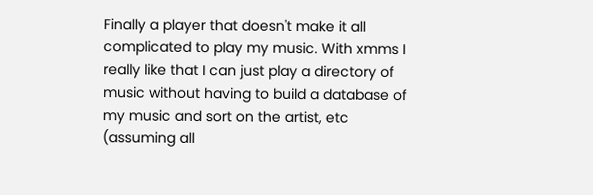Finally a player that doesn't make it all complicated to play my music. With xmms I really like that I can just play a directory of music without having to build a database of my music and sort on the artist, etc (assuming all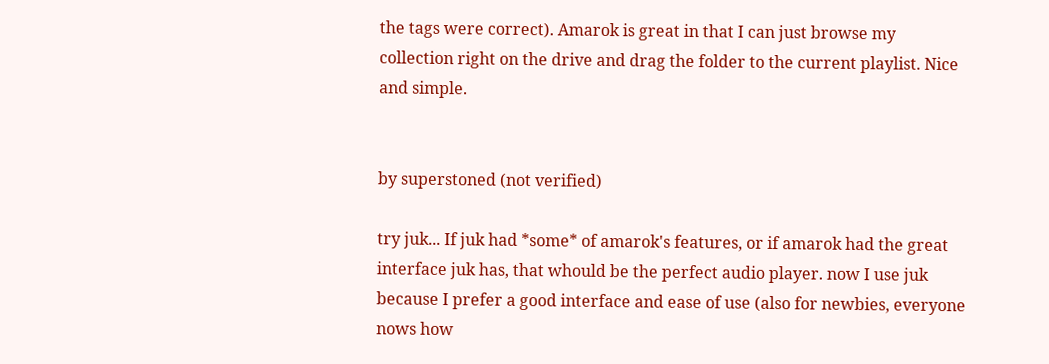the tags were correct). Amarok is great in that I can just browse my collection right on the drive and drag the folder to the current playlist. Nice and simple.


by superstoned (not verified)

try juk... If juk had *some* of amarok's features, or if amarok had the great interface juk has, that whould be the perfect audio player. now I use juk because I prefer a good interface and ease of use (also for newbies, everyone nows how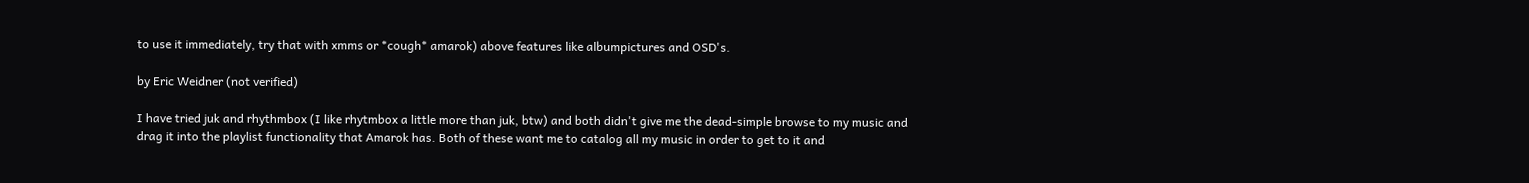to use it immediately, try that with xmms or *cough* amarok) above features like albumpictures and OSD's.

by Eric Weidner (not verified)

I have tried juk and rhythmbox (I like rhytmbox a little more than juk, btw) and both didn't give me the dead-simple browse to my music and drag it into the playlist functionality that Amarok has. Both of these want me to catalog all my music in order to get to it and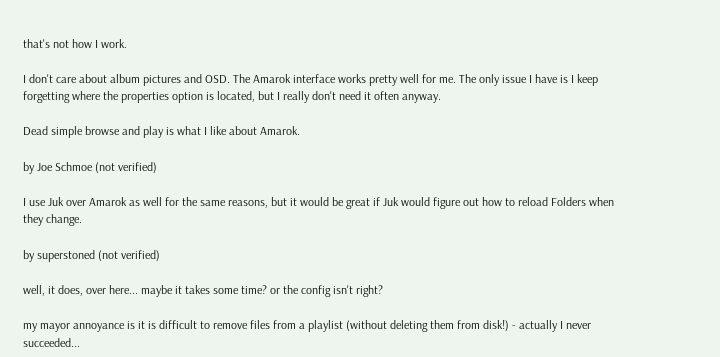that's not how I work.

I don't care about album pictures and OSD. The Amarok interface works pretty well for me. The only issue I have is I keep forgetting where the properties option is located, but I really don't need it often anyway.

Dead simple browse and play is what I like about Amarok.

by Joe Schmoe (not verified)

I use Juk over Amarok as well for the same reasons, but it would be great if Juk would figure out how to reload Folders when they change.

by superstoned (not verified)

well, it does, over here... maybe it takes some time? or the config isn't right?

my mayor annoyance is it is difficult to remove files from a playlist (without deleting them from disk!) - actually I never succeeded...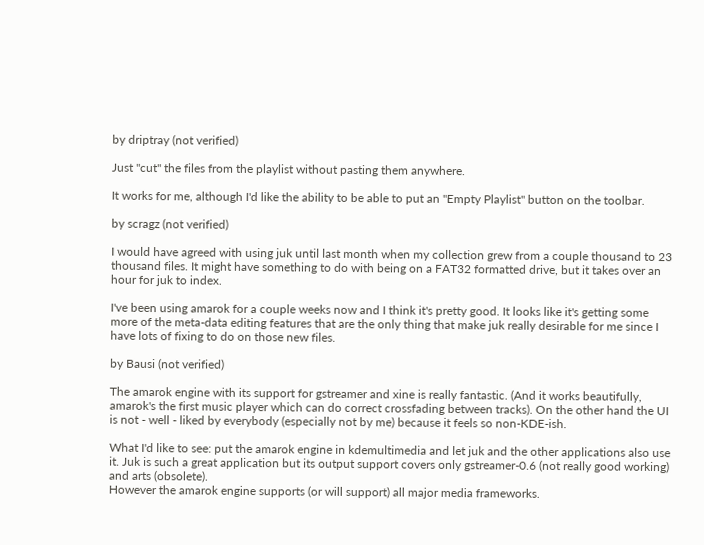by driptray (not verified)

Just "cut" the files from the playlist without pasting them anywhere.

It works for me, although I'd like the ability to be able to put an "Empty Playlist" button on the toolbar.

by scragz (not verified)

I would have agreed with using juk until last month when my collection grew from a couple thousand to 23 thousand files. It might have something to do with being on a FAT32 formatted drive, but it takes over an hour for juk to index.

I've been using amarok for a couple weeks now and I think it's pretty good. It looks like it's getting some more of the meta-data editing features that are the only thing that make juk really desirable for me since I have lots of fixing to do on those new files.

by Bausi (not verified)

The amarok engine with its support for gstreamer and xine is really fantastic. (And it works beautifully, amarok's the first music player which can do correct crossfading between tracks). On the other hand the UI is not - well - liked by everybody (especially not by me) because it feels so non-KDE-ish.

What I'd like to see: put the amarok engine in kdemultimedia and let juk and the other applications also use it. Juk is such a great application but its output support covers only gstreamer-0.6 (not really good working) and arts (obsolete).
However the amarok engine supports (or will support) all major media frameworks.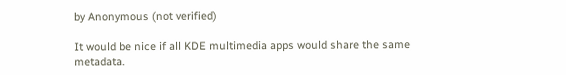by Anonymous (not verified)

It would be nice if all KDE multimedia apps would share the same metadata.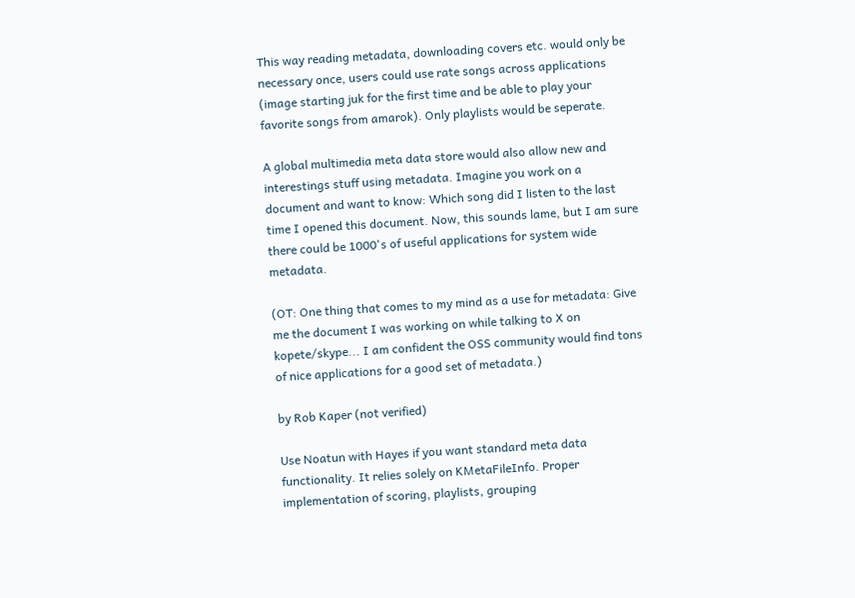This way reading metadata, downloading covers etc. would only be necessary once, users could use rate songs across applications (image starting juk for the first time and be able to play your favorite songs from amarok). Only playlists would be seperate.

A global multimedia meta data store would also allow new and interestings stuff using metadata. Imagine you work on a document and want to know: Which song did I listen to the last time I opened this document. Now, this sounds lame, but I am sure there could be 1000's of useful applications for system wide metadata.

(OT: One thing that comes to my mind as a use for metadata: Give me the document I was working on while talking to X on kopete/skype... I am confident the OSS community would find tons of nice applications for a good set of metadata.)

by Rob Kaper (not verified)

Use Noatun with Hayes if you want standard meta data functionality. It relies solely on KMetaFileInfo. Proper implementation of scoring, playlists, grouping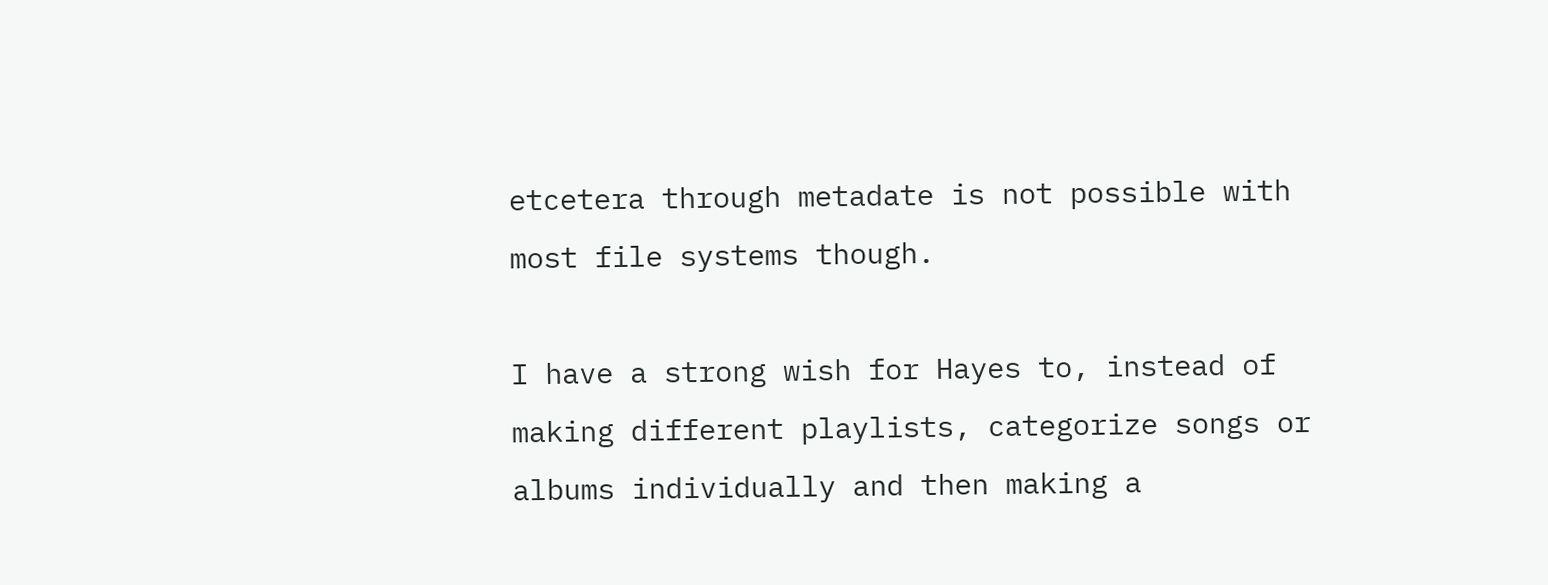etcetera through metadate is not possible with most file systems though.

I have a strong wish for Hayes to, instead of making different playlists, categorize songs or albums individually and then making a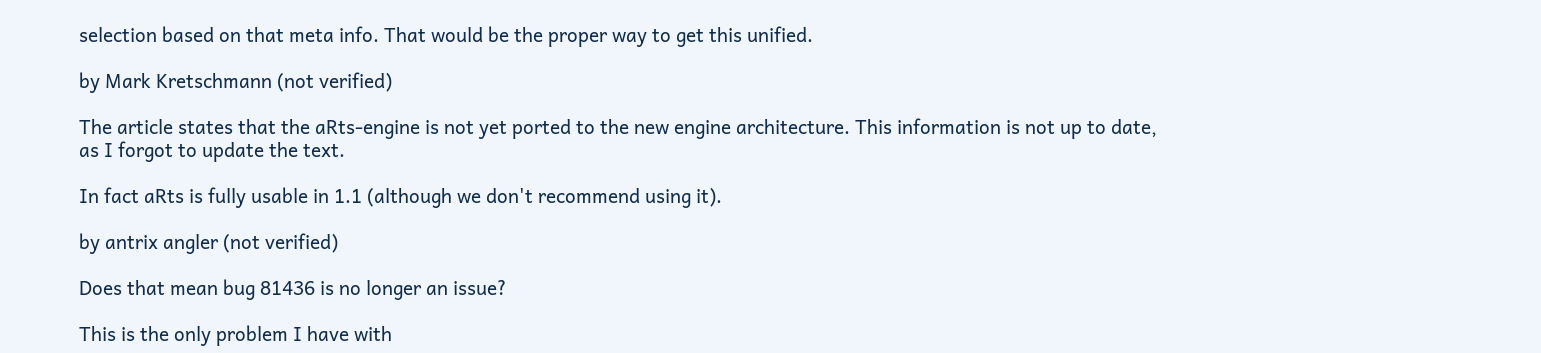selection based on that meta info. That would be the proper way to get this unified.

by Mark Kretschmann (not verified)

The article states that the aRts-engine is not yet ported to the new engine architecture. This information is not up to date, as I forgot to update the text.

In fact aRts is fully usable in 1.1 (although we don't recommend using it).

by antrix angler (not verified)

Does that mean bug 81436 is no longer an issue?

This is the only problem I have with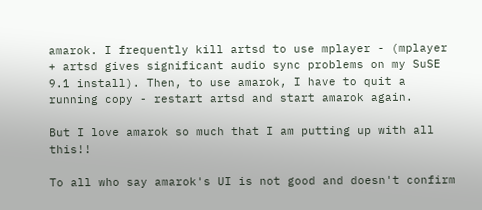amarok. I frequently kill artsd to use mplayer - (mplayer + artsd gives significant audio sync problems on my SuSE 9.1 install). Then, to use amarok, I have to quit a running copy - restart artsd and start amarok again.

But I love amarok so much that I am putting up with all this!!

To all who say amarok's UI is not good and doesn't confirm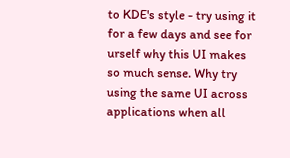to KDE's style - try using it for a few days and see for urself why this UI makes so much sense. Why try using the same UI across applications when all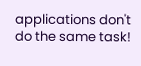applications don't do the same task!